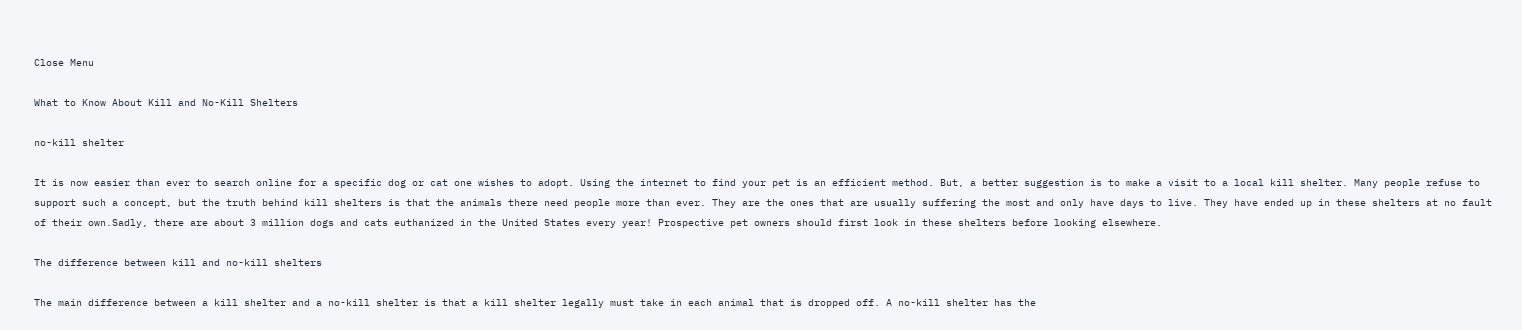Close Menu

What to Know About Kill and No-Kill Shelters

no-kill shelter

It is now easier than ever to search online for a specific dog or cat one wishes to adopt. Using the internet to find your pet is an efficient method. But, a better suggestion is to make a visit to a local kill shelter. Many people refuse to support such a concept, but the truth behind kill shelters is that the animals there need people more than ever. They are the ones that are usually suffering the most and only have days to live. They have ended up in these shelters at no fault of their own.Sadly, there are about 3 million dogs and cats euthanized in the United States every year! Prospective pet owners should first look in these shelters before looking elsewhere.

The difference between kill and no-kill shelters

The main difference between a kill shelter and a no-kill shelter is that a kill shelter legally must take in each animal that is dropped off. A no-kill shelter has the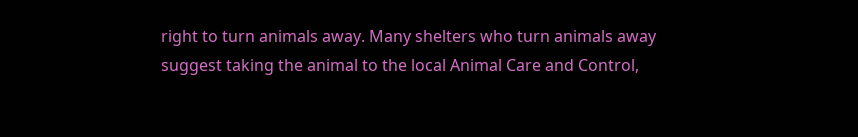right to turn animals away. Many shelters who turn animals away suggest taking the animal to the local Animal Care and Control,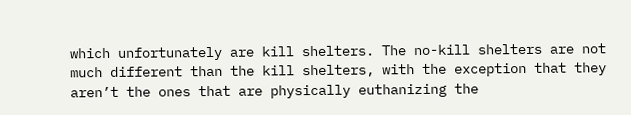which unfortunately are kill shelters. The no-kill shelters are not much different than the kill shelters, with the exception that they aren’t the ones that are physically euthanizing the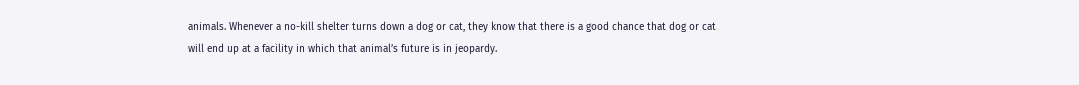animals. Whenever a no-kill shelter turns down a dog or cat, they know that there is a good chance that dog or cat will end up at a facility in which that animal’s future is in jeopardy.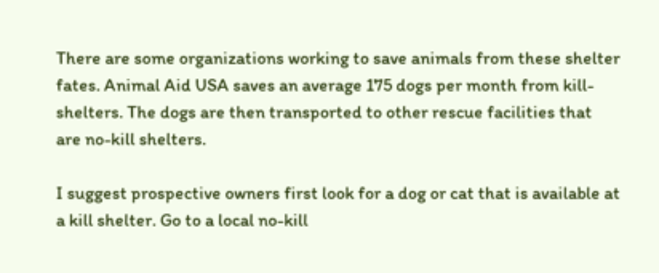There are some organizations working to save animals from these shelter fates. Animal Aid USA saves an average 175 dogs per month from kill-shelters. The dogs are then transported to other rescue facilities that are no-kill shelters.

I suggest prospective owners first look for a dog or cat that is available at a kill shelter. Go to a local no-kill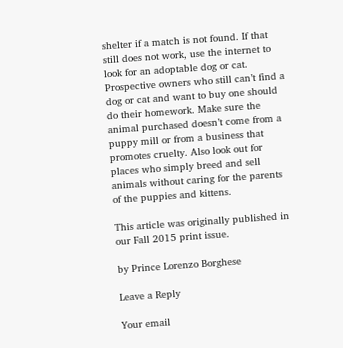shelter if a match is not found. If that still does not work, use the internet to look for an adoptable dog or cat. Prospective owners who still can’t find a dog or cat and want to buy one should do their homework. Make sure the animal purchased doesn’t come from a puppy mill or from a business that promotes cruelty. Also look out for places who simply breed and sell animals without caring for the parents of the puppies and kittens.

This article was originally published in our Fall 2015 print issue.

by Prince Lorenzo Borghese

Leave a Reply

Your email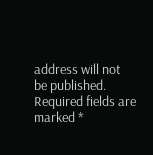address will not be published. Required fields are marked *